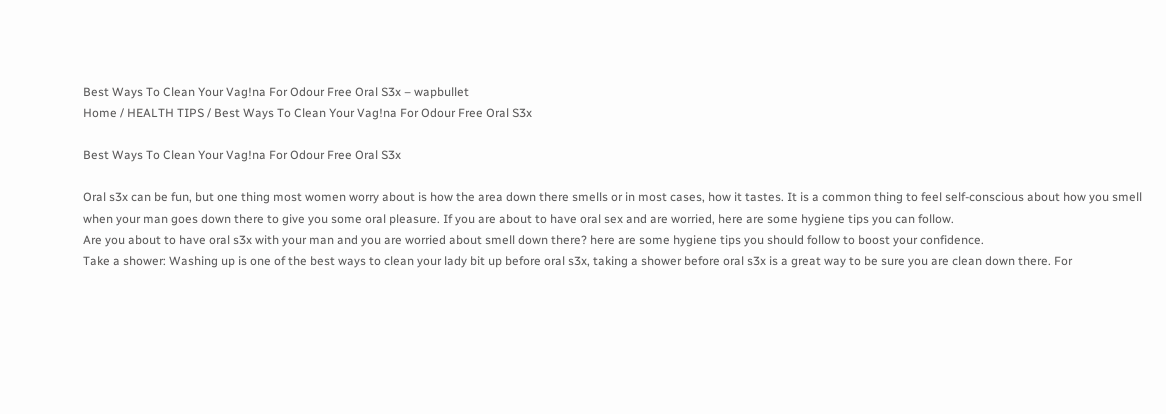Best Ways To Clean Your Vag!na For Odour Free Oral S3x – wapbullet
Home / HEALTH TIPS / Best Ways To Clean Your Vag!na For Odour Free Oral S3x

Best Ways To Clean Your Vag!na For Odour Free Oral S3x

Oral s3x can be fun, but one thing most women worry about is how the area down there smells or in most cases, how it tastes. It is a common thing to feel self-conscious about how you smell when your man goes down there to give you some oral pleasure. If you are about to have oral sex and are worried, here are some hygiene tips you can follow.
Are you about to have oral s3x with your man and you are worried about smell down there? here are some hygiene tips you should follow to boost your confidence.
Take a shower: Washing up is one of the best ways to clean your lady bit up before oral s3x, taking a shower before oral s3x is a great way to be sure you are clean down there. For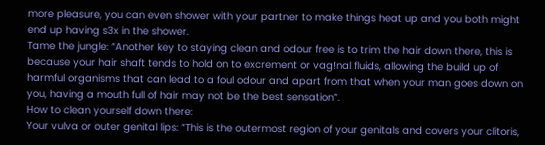more pleasure, you can even shower with your partner to make things heat up and you both might end up having s3x in the shower.
Tame the jungle: “Another key to staying clean and odour free is to trim the hair down there, this is because your hair shaft tends to hold on to excrement or vag!nal fluids, allowing the build up of harmful organisms that can lead to a foul odour and apart from that when your man goes down on you, having a mouth full of hair may not be the best sensation”.
How to clean yourself down there:
Your vulva or outer genital lips: “This is the outermost region of your genitals and covers your clitoris,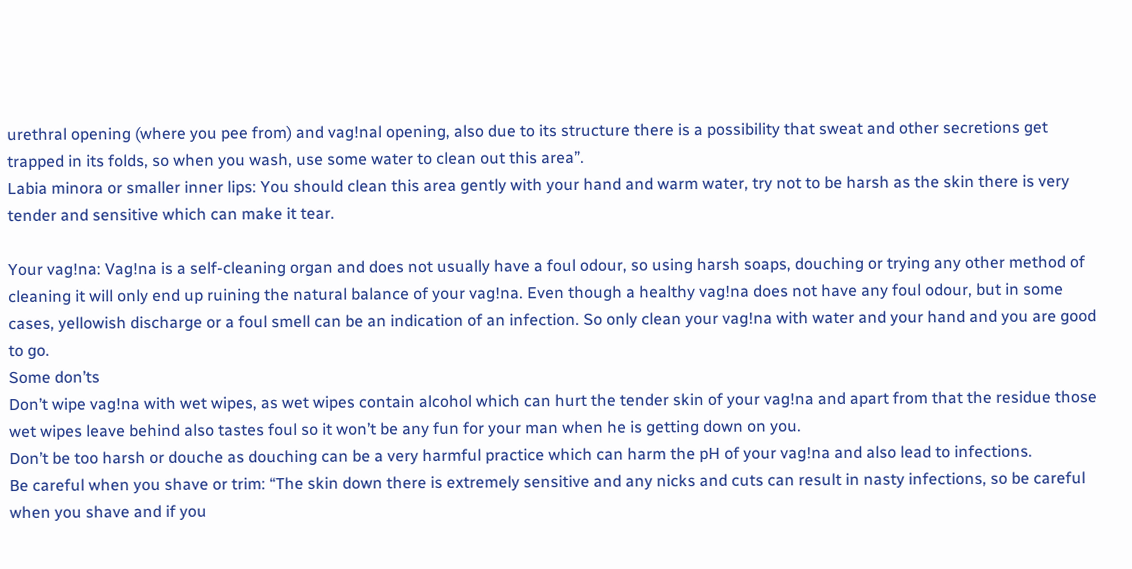urethral opening (where you pee from) and vag!nal opening, also due to its structure there is a possibility that sweat and other secretions get trapped in its folds, so when you wash, use some water to clean out this area”.
Labia minora or smaller inner lips: You should clean this area gently with your hand and warm water, try not to be harsh as the skin there is very tender and sensitive which can make it tear.

Your vag!na: Vag!na is a self-cleaning organ and does not usually have a foul odour, so using harsh soaps, douching or trying any other method of cleaning it will only end up ruining the natural balance of your vag!na. Even though a healthy vag!na does not have any foul odour, but in some cases, yellowish discharge or a foul smell can be an indication of an infection. So only clean your vag!na with water and your hand and you are good to go.
Some don’ts
Don’t wipe vag!na with wet wipes, as wet wipes contain alcohol which can hurt the tender skin of your vag!na and apart from that the residue those wet wipes leave behind also tastes foul so it won’t be any fun for your man when he is getting down on you.
Don’t be too harsh or douche as douching can be a very harmful practice which can harm the pH of your vag!na and also lead to infections.
Be careful when you shave or trim: “The skin down there is extremely sensitive and any nicks and cuts can result in nasty infections, so be careful when you shave and if you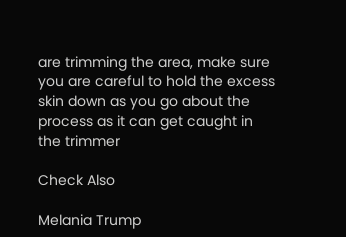are trimming the area, make sure you are careful to hold the excess skin down as you go about the process as it can get caught in the trimmer

Check Also

Melania Trump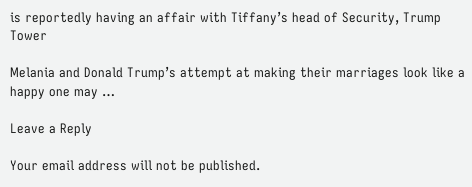is reportedly having an affair with Tiffany’s head of Security, Trump Tower

Melania and Donald Trump’s attempt at making their marriages look like a happy one may …

Leave a Reply

Your email address will not be published.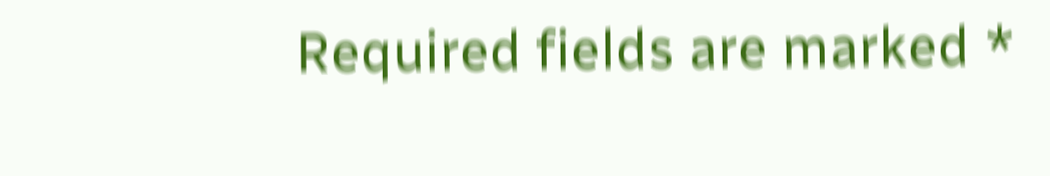Required fields are marked *